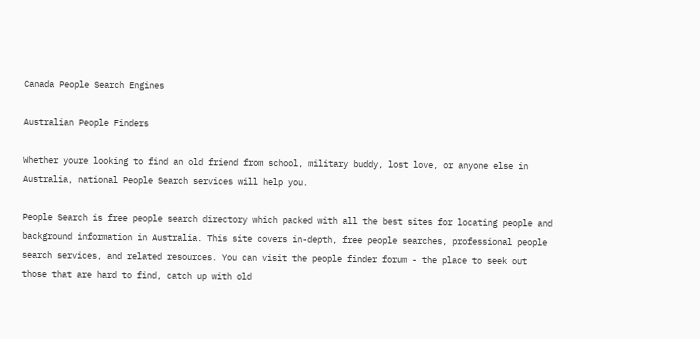Canada People Search Engines

Australian People Finders

Whether youre looking to find an old friend from school, military buddy, lost love, or anyone else in Australia, national People Search services will help you.

People Search is free people search directory which packed with all the best sites for locating people and background information in Australia. This site covers in-depth, free people searches, professional people search services, and related resources. You can visit the people finder forum - the place to seek out those that are hard to find, catch up with old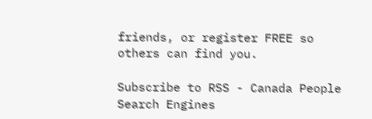friends, or register FREE so others can find you.

Subscribe to RSS - Canada People Search Engines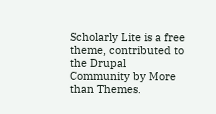Scholarly Lite is a free theme, contributed to the Drupal Community by More than Themes.